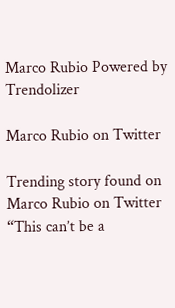Marco Rubio Powered by Trendolizer

Marco Rubio on Twitter

Trending story found on
Marco Rubio on Twitter
“This can’t be a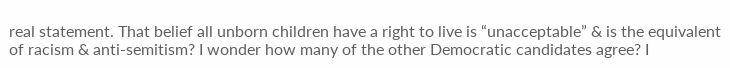real statement. That belief all unborn children have a right to live is “unacceptable” & is the equivalent of racism & anti-semitism? I wonder how many of the other Democratic candidates agree? I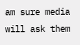am sure media will ask them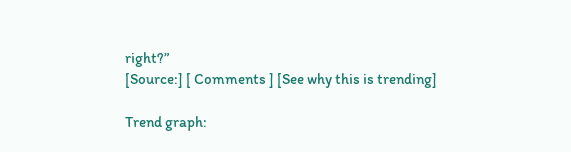right?”
[Source:] [ Comments ] [See why this is trending]

Trend graph: